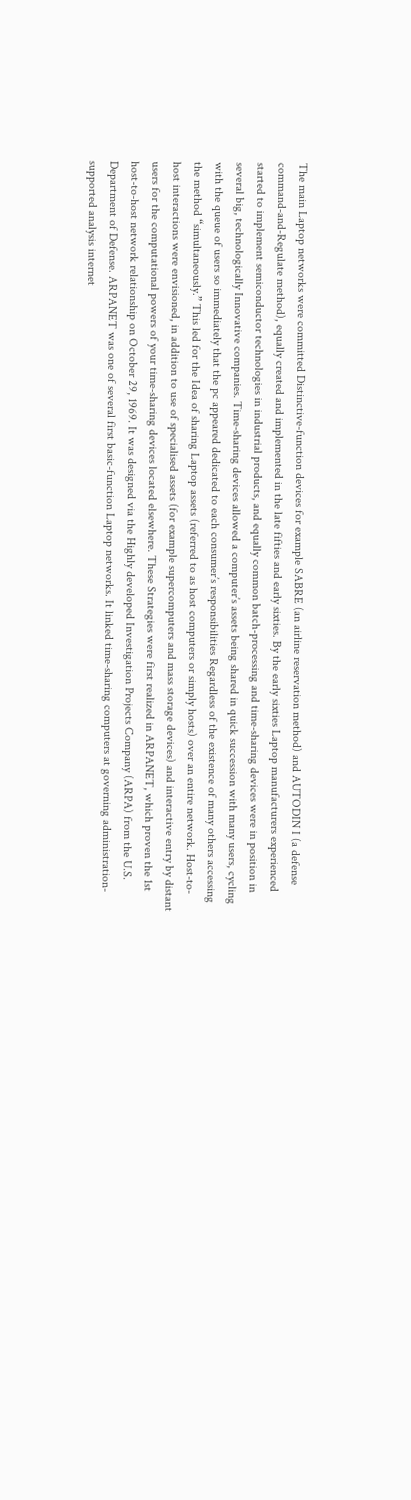The main Laptop networks were committed Distinctive-function devices for example SABRE (an airline reservation method) and AUTODIN I (a defense command-and-Regulate method), equally created and implemented in the late fifties and early sixties. By the early sixties Laptop manufacturers experienced started to implement semiconductor technologies in industrial products, and equally common batch-processing and time-sharing devices were in position in several big, technologically Innovative companies. Time-sharing devices allowed a computer’s assets being shared in quick succession with many users, cycling with the queue of users so immediately that the pc appeared dedicated to each consumer’s responsibilities Regardless of the existence of many others accessing the method “simultaneously.” This led for the Idea of sharing Laptop assets (referred to as host computers or simply hosts) over an entire network. Host-to-host interactions were envisioned, in addition to use of specialised assets (for example supercomputers and mass storage devices) and interactive entry by distant users for the computational powers of your time-sharing devices located elsewhere. These Strategies were first realized in ARPANET, which proven the 1st host-to-host network relationship on October 29, 1969. It was designed via the Highly developed Investigation Projects Company (ARPA) from the U.S. Department of Defense. ARPANET was one of several first basic-function Laptop networks. It linked time-sharing computers at governing administration-supported analysis internet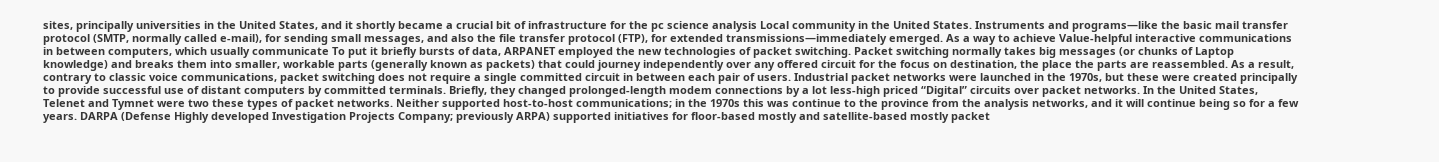sites, principally universities in the United States, and it shortly became a crucial bit of infrastructure for the pc science analysis Local community in the United States. Instruments and programs—like the basic mail transfer protocol (SMTP, normally called e-mail), for sending small messages, and also the file transfer protocol (FTP), for extended transmissions—immediately emerged. As a way to achieve Value-helpful interactive communications in between computers, which usually communicate To put it briefly bursts of data, ARPANET employed the new technologies of packet switching. Packet switching normally takes big messages (or chunks of Laptop knowledge) and breaks them into smaller, workable parts (generally known as packets) that could journey independently over any offered circuit for the focus on destination, the place the parts are reassembled. As a result, contrary to classic voice communications, packet switching does not require a single committed circuit in between each pair of users. Industrial packet networks were launched in the 1970s, but these were created principally to provide successful use of distant computers by committed terminals. Briefly, they changed prolonged-length modem connections by a lot less-high priced “Digital” circuits over packet networks. In the United States, Telenet and Tymnet were two these types of packet networks. Neither supported host-to-host communications; in the 1970s this was continue to the province from the analysis networks, and it will continue being so for a few years. DARPA (Defense Highly developed Investigation Projects Company; previously ARPA) supported initiatives for floor-based mostly and satellite-based mostly packet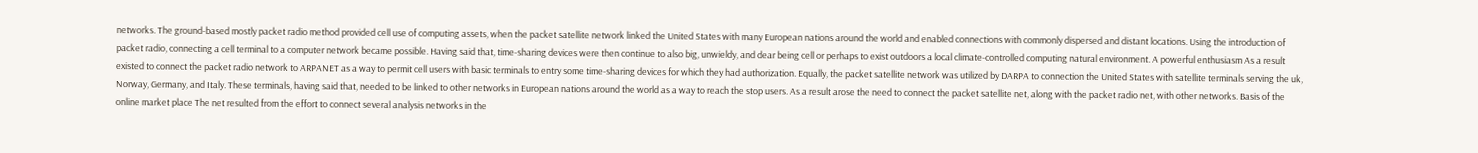networks. The ground-based mostly packet radio method provided cell use of computing assets, when the packet satellite network linked the United States with many European nations around the world and enabled connections with commonly dispersed and distant locations. Using the introduction of packet radio, connecting a cell terminal to a computer network became possible. Having said that, time-sharing devices were then continue to also big, unwieldy, and dear being cell or perhaps to exist outdoors a local climate-controlled computing natural environment. A powerful enthusiasm As a result existed to connect the packet radio network to ARPANET as a way to permit cell users with basic terminals to entry some time-sharing devices for which they had authorization. Equally, the packet satellite network was utilized by DARPA to connection the United States with satellite terminals serving the uk, Norway, Germany, and Italy. These terminals, having said that, needed to be linked to other networks in European nations around the world as a way to reach the stop users. As a result arose the need to connect the packet satellite net, along with the packet radio net, with other networks. Basis of the online market place The net resulted from the effort to connect several analysis networks in the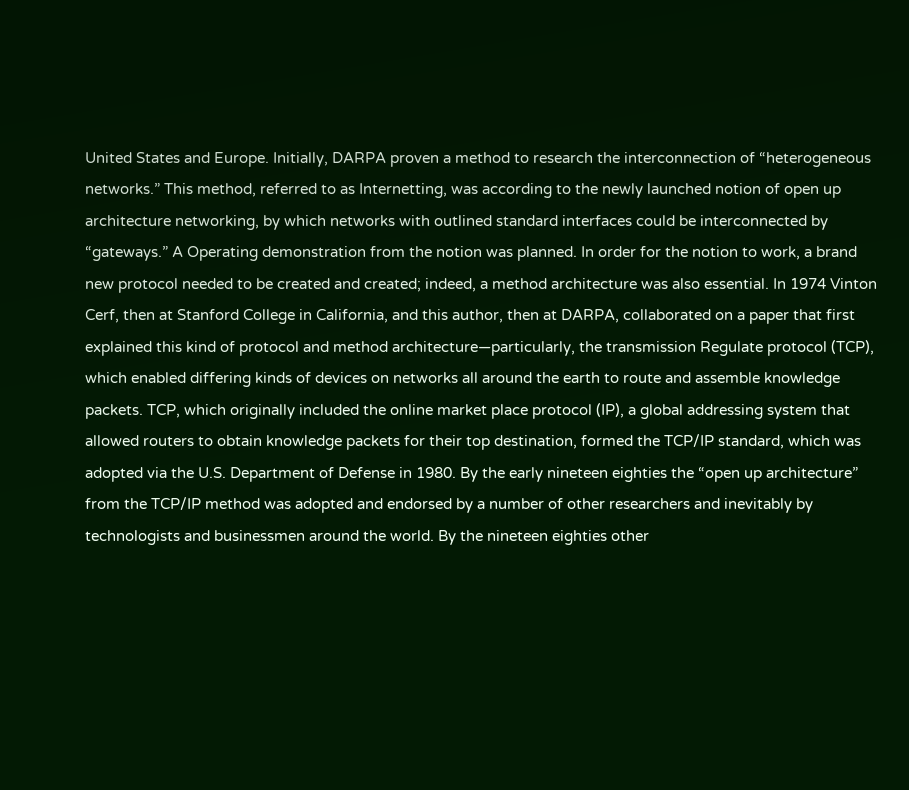United States and Europe. Initially, DARPA proven a method to research the interconnection of “heterogeneous networks.” This method, referred to as Internetting, was according to the newly launched notion of open up architecture networking, by which networks with outlined standard interfaces could be interconnected by “gateways.” A Operating demonstration from the notion was planned. In order for the notion to work, a brand new protocol needed to be created and created; indeed, a method architecture was also essential. In 1974 Vinton Cerf, then at Stanford College in California, and this author, then at DARPA, collaborated on a paper that first explained this kind of protocol and method architecture—particularly, the transmission Regulate protocol (TCP), which enabled differing kinds of devices on networks all around the earth to route and assemble knowledge packets. TCP, which originally included the online market place protocol (IP), a global addressing system that allowed routers to obtain knowledge packets for their top destination, formed the TCP/IP standard, which was adopted via the U.S. Department of Defense in 1980. By the early nineteen eighties the “open up architecture” from the TCP/IP method was adopted and endorsed by a number of other researchers and inevitably by technologists and businessmen around the world. By the nineteen eighties other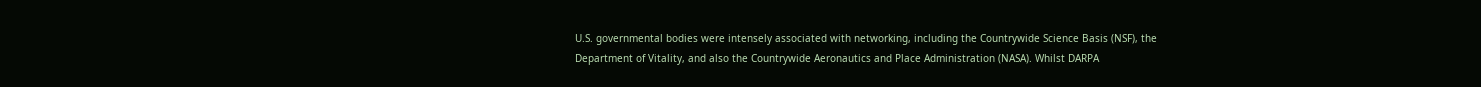U.S. governmental bodies were intensely associated with networking, including the Countrywide Science Basis (NSF), the Department of Vitality, and also the Countrywide Aeronautics and Place Administration (NASA). Whilst DARPA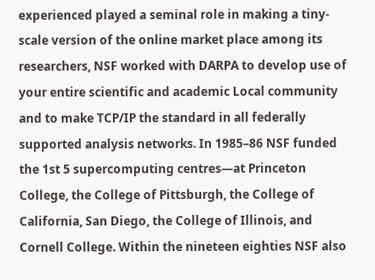experienced played a seminal role in making a tiny-scale version of the online market place among its researchers, NSF worked with DARPA to develop use of your entire scientific and academic Local community and to make TCP/IP the standard in all federally supported analysis networks. In 1985–86 NSF funded the 1st 5 supercomputing centres—at Princeton College, the College of Pittsburgh, the College of California, San Diego, the College of Illinois, and Cornell College. Within the nineteen eighties NSF also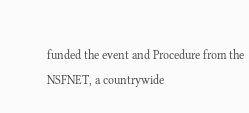funded the event and Procedure from the NSFNET, a countrywide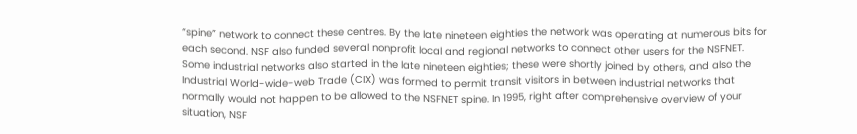“spine” network to connect these centres. By the late nineteen eighties the network was operating at numerous bits for each second. NSF also funded several nonprofit local and regional networks to connect other users for the NSFNET. Some industrial networks also started in the late nineteen eighties; these were shortly joined by others, and also the Industrial World-wide-web Trade (CIX) was formed to permit transit visitors in between industrial networks that normally would not happen to be allowed to the NSFNET spine. In 1995, right after comprehensive overview of your situation, NSF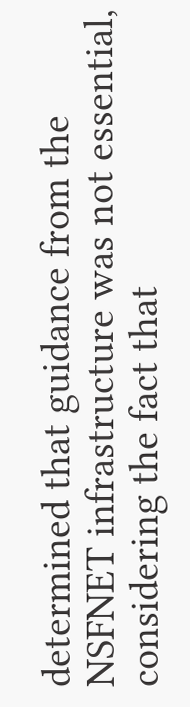determined that guidance from the NSFNET infrastructure was not essential, considering the fact that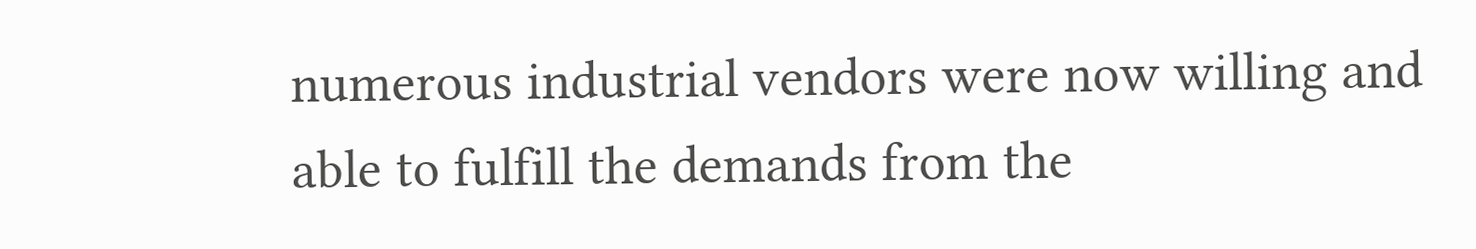numerous industrial vendors were now willing and able to fulfill the demands from the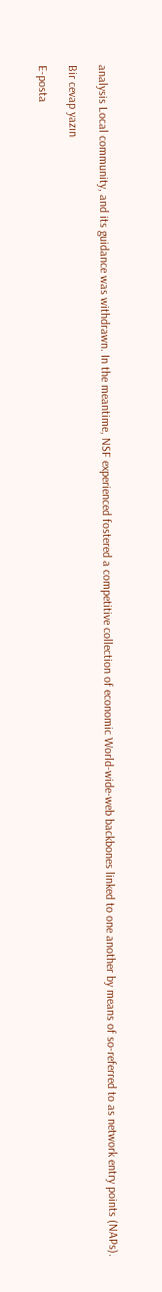analysis Local community, and its guidance was withdrawn. In the meantime, NSF experienced fostered a competitive collection of economic World-wide-web backbones linked to one another by means of so-referred to as network entry points (NAPs).

Bir cevap yazın

E-posta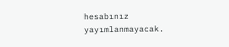hesabınız yayımlanmayacak.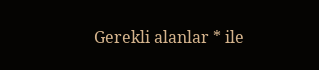Gerekli alanlar * ile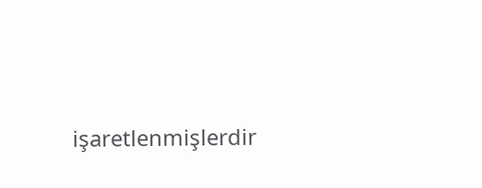işaretlenmişlerdir